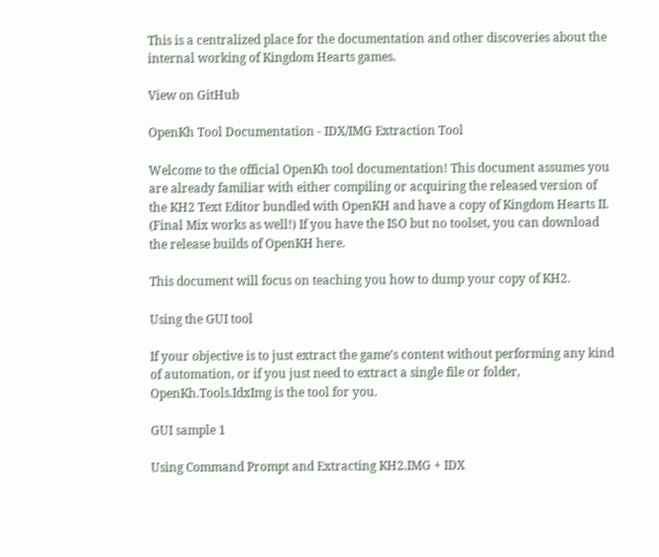This is a centralized place for the documentation and other discoveries about the internal working of Kingdom Hearts games.

View on GitHub

OpenKh Tool Documentation - IDX/IMG Extraction Tool

Welcome to the official OpenKh tool documentation! This document assumes you are already familiar with either compiling or acquiring the released version of the KH2 Text Editor bundled with OpenKH and have a copy of Kingdom Hearts II. (Final Mix works as well!) If you have the ISO but no toolset, you can download the release builds of OpenKH here.

This document will focus on teaching you how to dump your copy of KH2.

Using the GUI tool

If your objective is to just extract the game’s content without performing any kind of automation, or if you just need to extract a single file or folder, OpenKh.Tools.IdxImg is the tool for you.

GUI sample 1

Using Command Prompt and Extracting KH2.IMG + IDX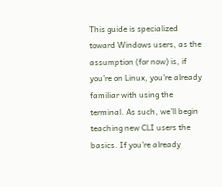This guide is specialized toward Windows users, as the assumption (for now) is, if you’re on Linux, you’re already familiar with using the terminal. As such, we’ll begin teaching new CLI users the basics. If you’re already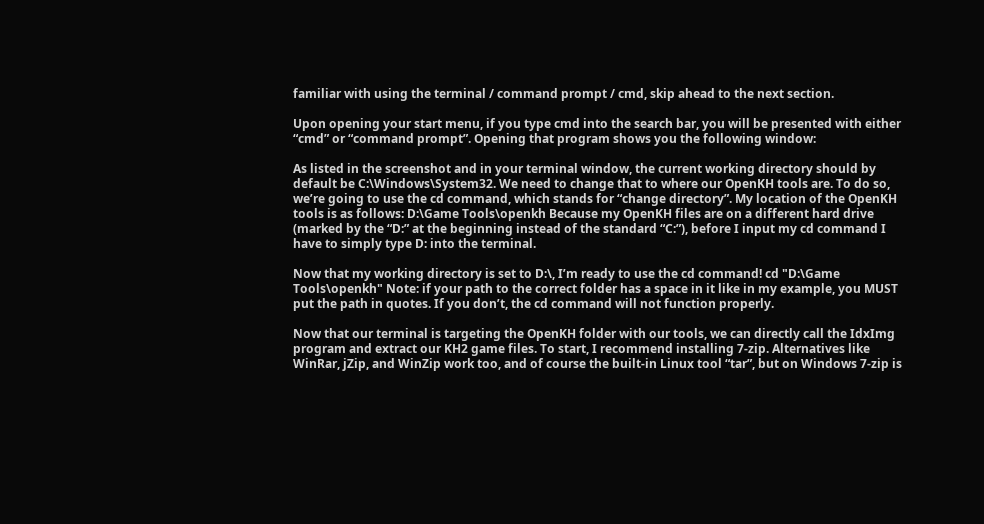familiar with using the terminal / command prompt / cmd, skip ahead to the next section.

Upon opening your start menu, if you type cmd into the search bar, you will be presented with either “cmd” or “command prompt”. Opening that program shows you the following window:

As listed in the screenshot and in your terminal window, the current working directory should by default be C:\Windows\System32. We need to change that to where our OpenKH tools are. To do so, we’re going to use the cd command, which stands for “change directory”. My location of the OpenKH tools is as follows: D:\Game Tools\openkh Because my OpenKH files are on a different hard drive (marked by the “D:” at the beginning instead of the standard “C:”), before I input my cd command I have to simply type D: into the terminal.

Now that my working directory is set to D:\, I’m ready to use the cd command! cd "D:\Game Tools\openkh" Note: if your path to the correct folder has a space in it like in my example, you MUST put the path in quotes. If you don’t, the cd command will not function properly.

Now that our terminal is targeting the OpenKH folder with our tools, we can directly call the IdxImg program and extract our KH2 game files. To start, I recommend installing 7-zip. Alternatives like WinRar, jZip, and WinZip work too, and of course the built-in Linux tool “tar”, but on Windows 7-zip is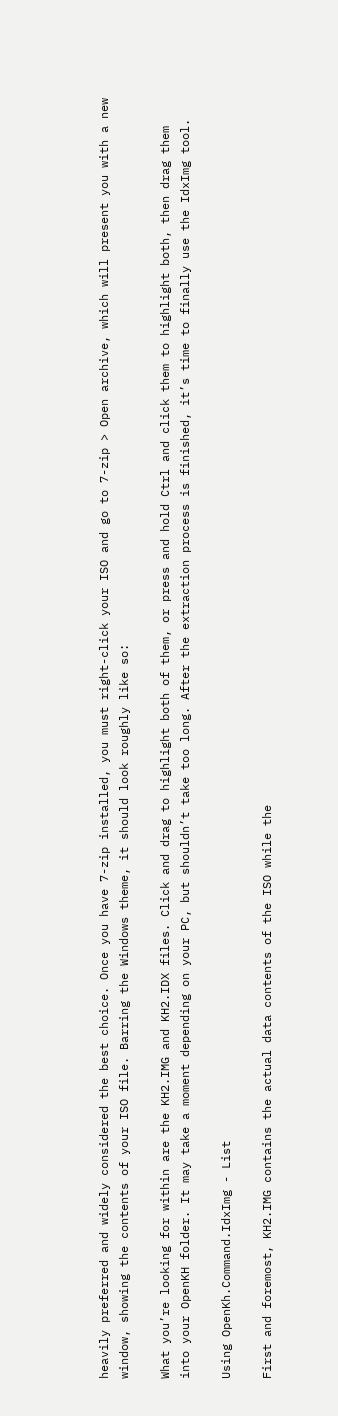heavily preferred and widely considered the best choice. Once you have 7-zip installed, you must right-click your ISO and go to 7-zip > Open archive, which will present you with a new window, showing the contents of your ISO file. Barring the Windows theme, it should look roughly like so:

What you’re looking for within are the KH2.IMG and KH2.IDX files. Click and drag to highlight both of them, or press and hold Ctrl and click them to highlight both, then drag them into your OpenKH folder. It may take a moment depending on your PC, but shouldn’t take too long. After the extraction process is finished, it’s time to finally use the IdxImg tool.

Using OpenKh.Command.IdxImg - List

First and foremost, KH2.IMG contains the actual data contents of the ISO while the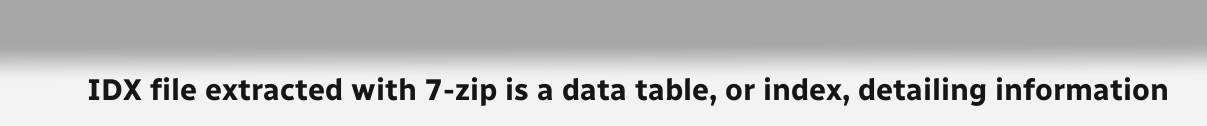IDX file extracted with 7-zip is a data table, or index, detailing information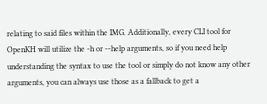relating to said files within the IMG. Additionally, every CLI tool for OpenKH will utilize the -h or --help arguments, so if you need help understanding the syntax to use the tool or simply do not know any other arguments, you can always use those as a fallback to get a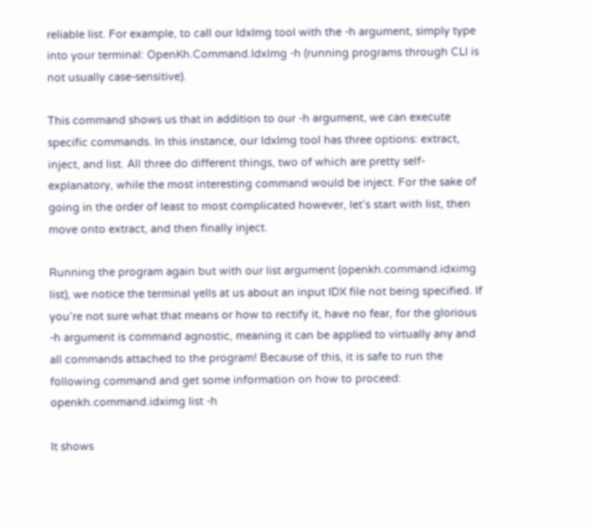reliable list. For example, to call our IdxImg tool with the -h argument, simply type into your terminal: OpenKh.Command.IdxImg -h (running programs through CLI is not usually case-sensitive).

This command shows us that in addition to our -h argument, we can execute specific commands. In this instance, our IdxImg tool has three options: extract, inject, and list. All three do different things, two of which are pretty self-explanatory, while the most interesting command would be inject. For the sake of going in the order of least to most complicated however, let’s start with list, then move onto extract, and then finally inject.

Running the program again but with our list argument (openkh.command.idximg list), we notice the terminal yells at us about an input IDX file not being specified. If you’re not sure what that means or how to rectify it, have no fear, for the glorious -h argument is command agnostic, meaning it can be applied to virtually any and all commands attached to the program! Because of this, it is safe to run the following command and get some information on how to proceed: openkh.command.idximg list -h

It shows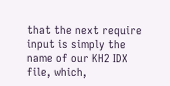that the next require input is simply the name of our KH2 IDX file, which,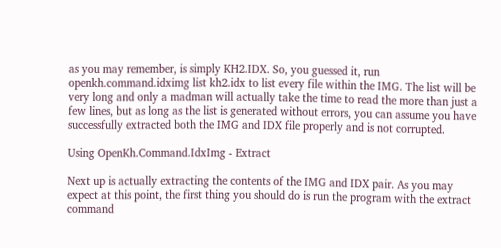as you may remember, is simply KH2.IDX. So, you guessed it, run openkh.command.idximg list kh2.idx to list every file within the IMG. The list will be very long and only a madman will actually take the time to read the more than just a few lines, but as long as the list is generated without errors, you can assume you have successfully extracted both the IMG and IDX file properly and is not corrupted.

Using OpenKh.Command.IdxImg - Extract

Next up is actually extracting the contents of the IMG and IDX pair. As you may expect at this point, the first thing you should do is run the program with the extract command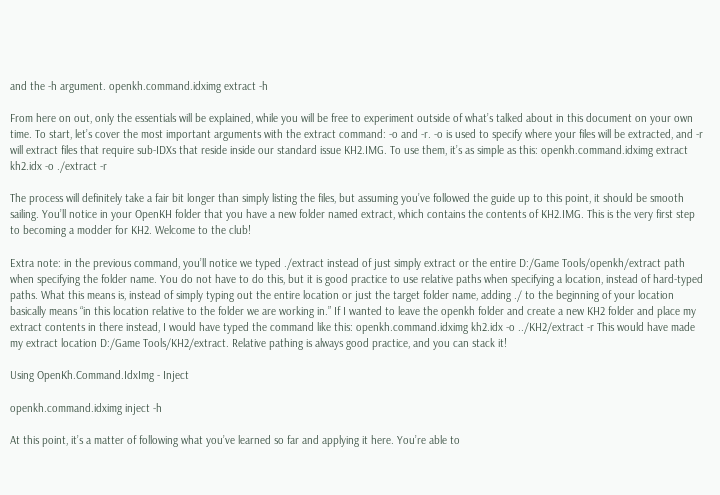and the -h argument. openkh.command.idximg extract -h

From here on out, only the essentials will be explained, while you will be free to experiment outside of what’s talked about in this document on your own time. To start, let’s cover the most important arguments with the extract command: -o and -r. -o is used to specify where your files will be extracted, and -r will extract files that require sub-IDXs that reside inside our standard issue KH2.IMG. To use them, it’s as simple as this: openkh.command.idximg extract kh2.idx -o ./extract -r

The process will definitely take a fair bit longer than simply listing the files, but assuming you’ve followed the guide up to this point, it should be smooth sailing. You’ll notice in your OpenKH folder that you have a new folder named extract, which contains the contents of KH2.IMG. This is the very first step to becoming a modder for KH2. Welcome to the club!

Extra note: in the previous command, you’ll notice we typed ./extract instead of just simply extract or the entire D:/Game Tools/openkh/extract path when specifying the folder name. You do not have to do this, but it is good practice to use relative paths when specifying a location, instead of hard-typed paths. What this means is, instead of simply typing out the entire location or just the target folder name, adding ./ to the beginning of your location basically means “in this location relative to the folder we are working in.” If I wanted to leave the openkh folder and create a new KH2 folder and place my extract contents in there instead, I would have typed the command like this: openkh.command.idximg kh2.idx -o ../KH2/extract -r This would have made my extract location D:/Game Tools/KH2/extract. Relative pathing is always good practice, and you can stack it!

Using OpenKh.Command.IdxImg - Inject

openkh.command.idximg inject -h

At this point, it’s a matter of following what you’ve learned so far and applying it here. You’re able to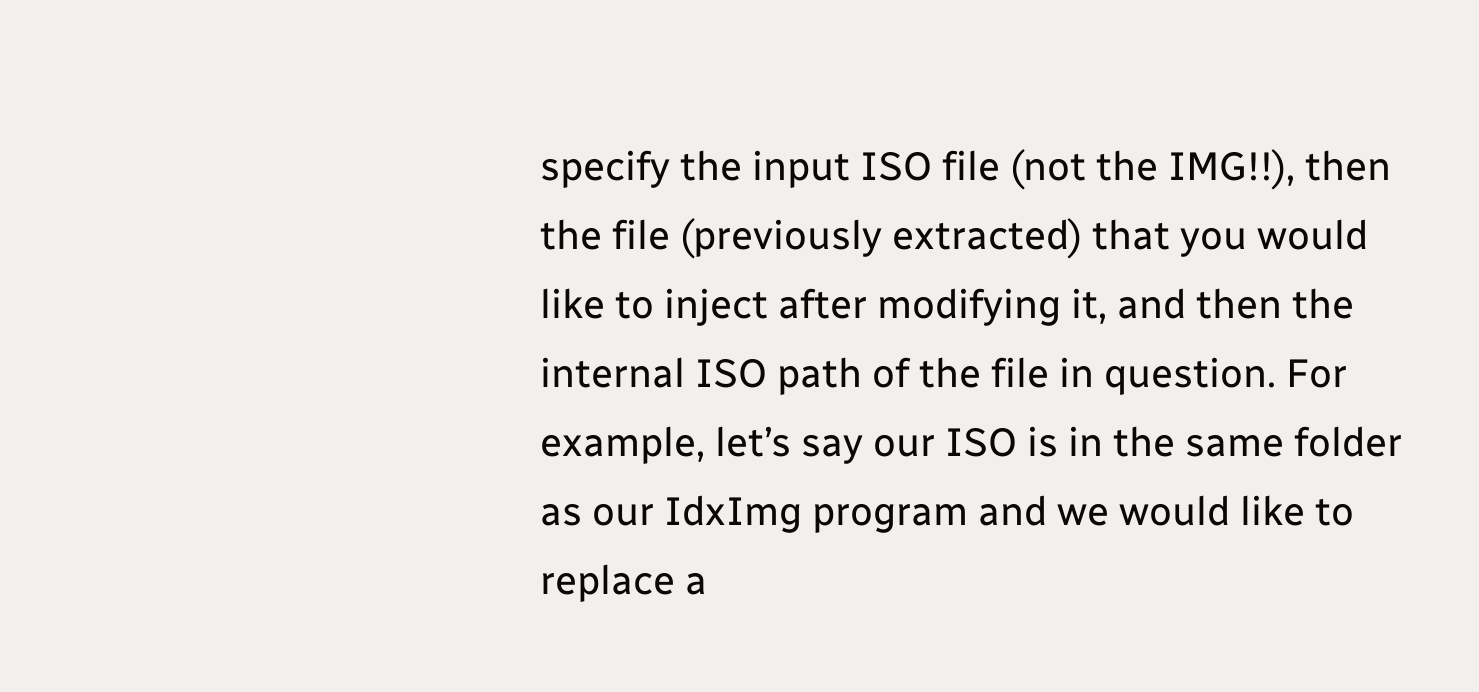specify the input ISO file (not the IMG!!), then the file (previously extracted) that you would like to inject after modifying it, and then the internal ISO path of the file in question. For example, let’s say our ISO is in the same folder as our IdxImg program and we would like to replace a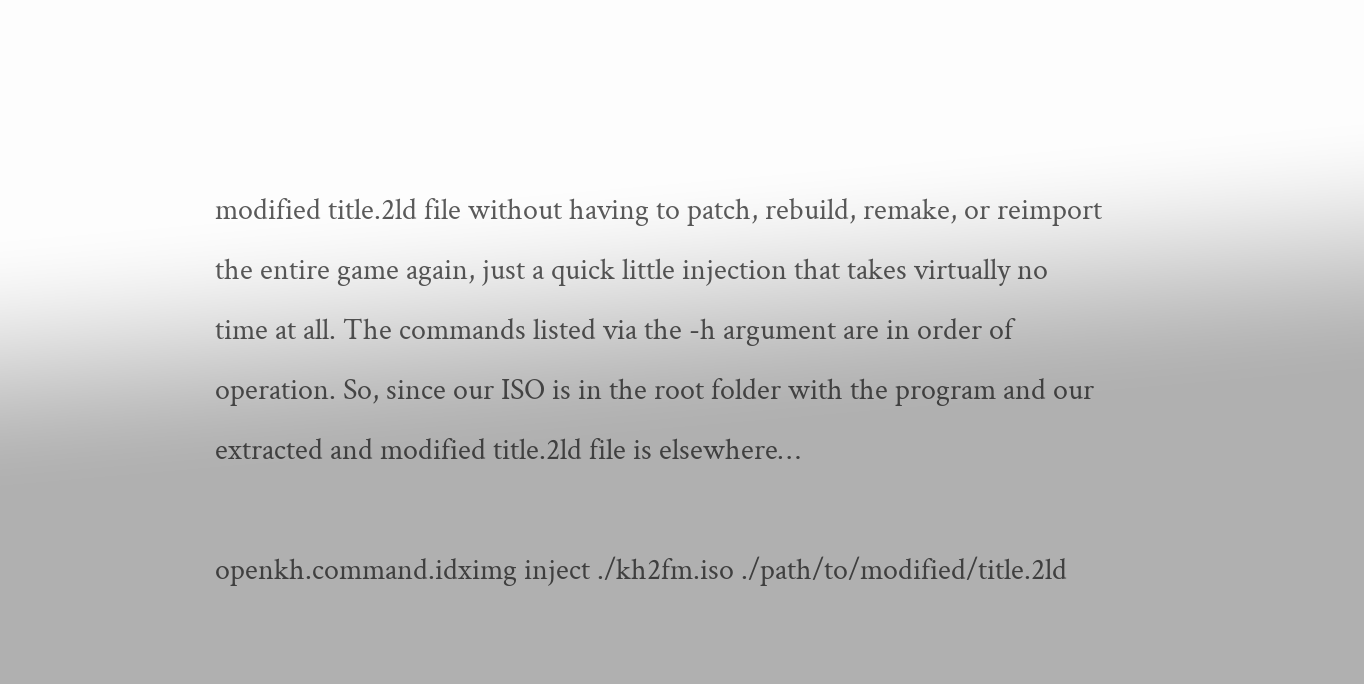modified title.2ld file without having to patch, rebuild, remake, or reimport the entire game again, just a quick little injection that takes virtually no time at all. The commands listed via the -h argument are in order of operation. So, since our ISO is in the root folder with the program and our extracted and modified title.2ld file is elsewhere…

openkh.command.idximg inject ./kh2fm.iso ./path/to/modified/title.2ld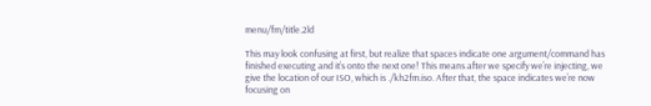menu/fm/title.2ld

This may look confusing at first, but realize that spaces indicate one argument/command has finished executing and it’s onto the next one! This means after we specify we’re injecting, we give the location of our ISO, which is ./kh2fm.iso. After that, the space indicates we’re now focusing on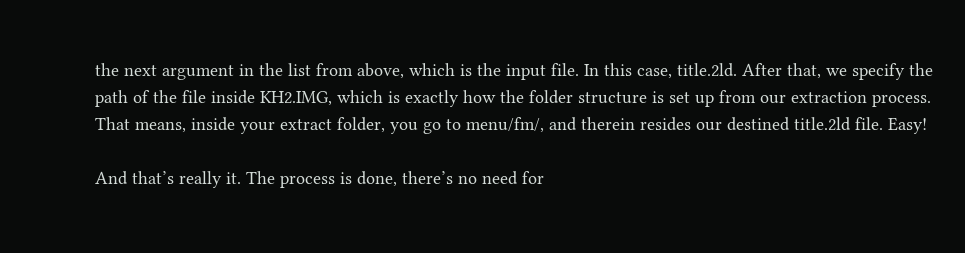the next argument in the list from above, which is the input file. In this case, title.2ld. After that, we specify the path of the file inside KH2.IMG, which is exactly how the folder structure is set up from our extraction process. That means, inside your extract folder, you go to menu/fm/, and therein resides our destined title.2ld file. Easy!

And that’s really it. The process is done, there’s no need for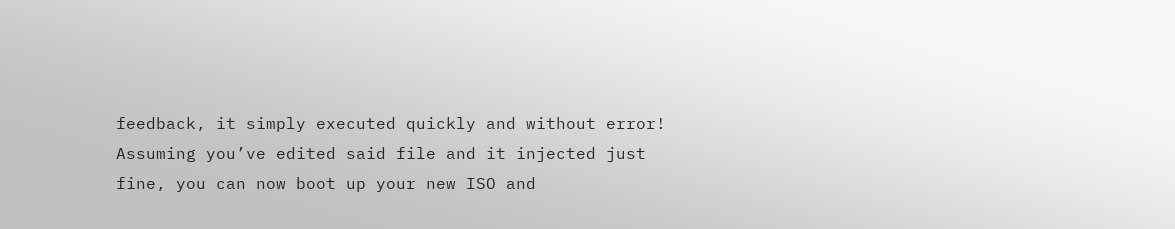feedback, it simply executed quickly and without error! Assuming you’ve edited said file and it injected just fine, you can now boot up your new ISO and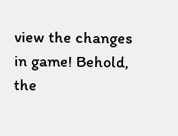view the changes in game! Behold, the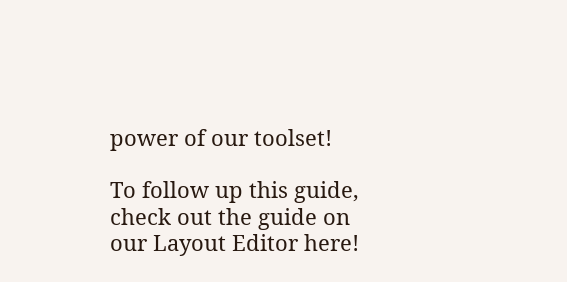power of our toolset!

To follow up this guide, check out the guide on our Layout Editor here!